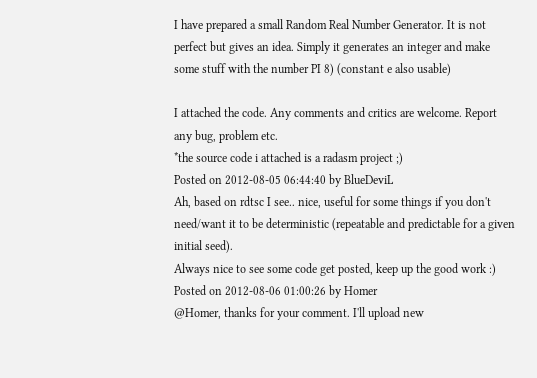I have prepared a small Random Real Number Generator. It is not perfect but gives an idea. Simply it generates an integer and make some stuff with the number PI 8) (constant e also usable)

I attached the code. Any comments and critics are welcome. Report any bug, problem etc.
*the source code i attached is a radasm project ;)
Posted on 2012-08-05 06:44:40 by BlueDeviL
Ah, based on rdtsc I see.. nice, useful for some things if you don't need/want it to be deterministic (repeatable and predictable for a given initial seed).
Always nice to see some code get posted, keep up the good work :)
Posted on 2012-08-06 01:00:26 by Homer
@Homer, thanks for your comment. I'll upload new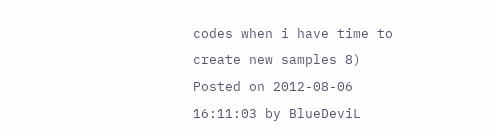codes when i have time to create new samples 8)
Posted on 2012-08-06 16:11:03 by BlueDeviL